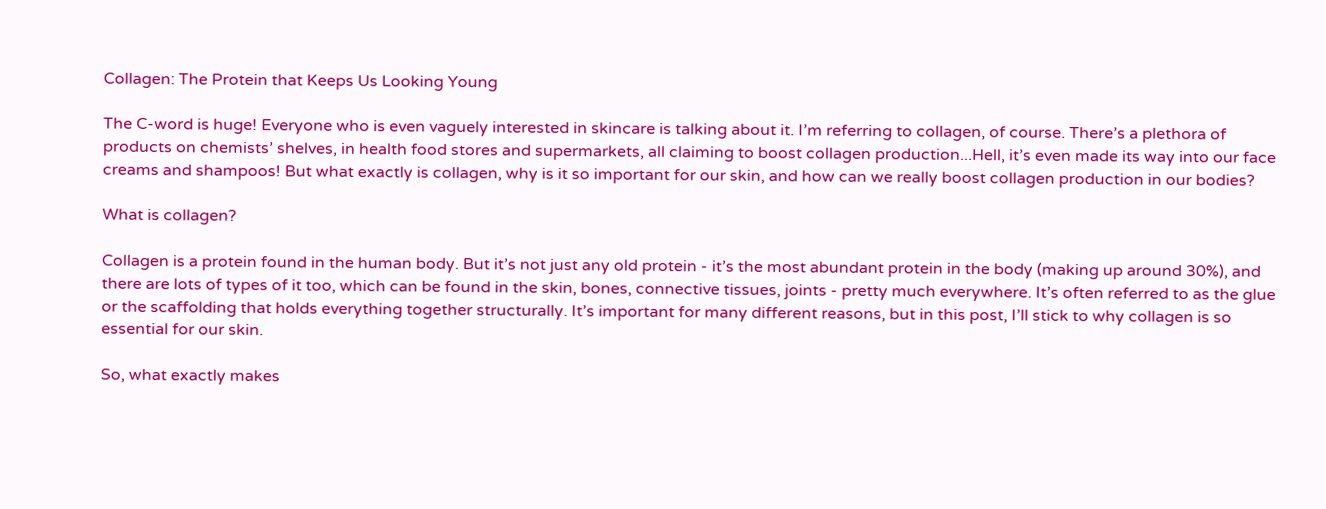Collagen: The Protein that Keeps Us Looking Young

The C-word is huge! Everyone who is even vaguely interested in skincare is talking about it. I’m referring to collagen, of course. There’s a plethora of products on chemists’ shelves, in health food stores and supermarkets, all claiming to boost collagen production...Hell, it’s even made its way into our face creams and shampoos! But what exactly is collagen, why is it so important for our skin, and how can we really boost collagen production in our bodies?

What is collagen?

Collagen is a protein found in the human body. But it’s not just any old protein - it’s the most abundant protein in the body (making up around 30%), and there are lots of types of it too, which can be found in the skin, bones, connective tissues, joints - pretty much everywhere. It’s often referred to as the glue or the scaffolding that holds everything together structurally. It’s important for many different reasons, but in this post, I’ll stick to why collagen is so essential for our skin.

So, what exactly makes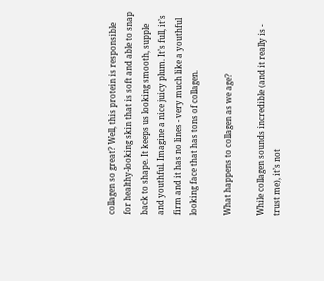collagen so great? Well, this protein is responsible for healthy-looking skin that is soft and able to snap back to shape. It keeps us looking smooth, supple and youthful. Imagine a nice juicy plum. It’s full, it’s firm and it has no lines - very much like a youthful looking face that has tons of collagen.

What happens to collagen as we age?

While collagen sounds incredible (and it really is - trust me), it’s not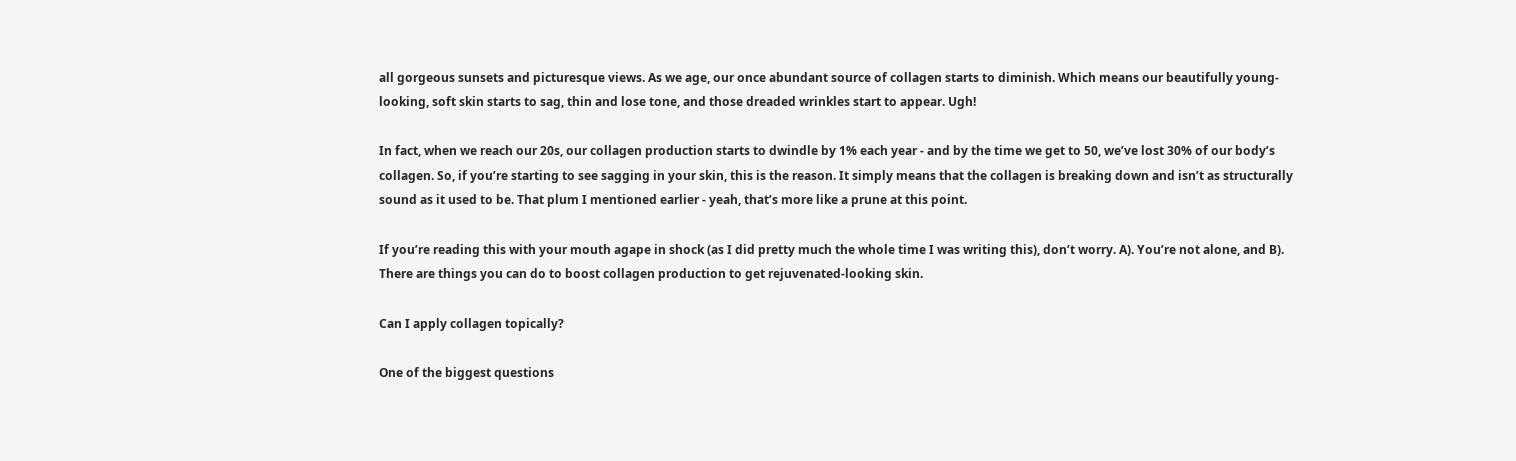all gorgeous sunsets and picturesque views. As we age, our once abundant source of collagen starts to diminish. Which means our beautifully young-looking, soft skin starts to sag, thin and lose tone, and those dreaded wrinkles start to appear. Ugh!

In fact, when we reach our 20s, our collagen production starts to dwindle by 1% each year - and by the time we get to 50, we’ve lost 30% of our body’s collagen. So, if you’re starting to see sagging in your skin, this is the reason. It simply means that the collagen is breaking down and isn’t as structurally sound as it used to be. That plum I mentioned earlier - yeah, that’s more like a prune at this point.

If you’re reading this with your mouth agape in shock (as I did pretty much the whole time I was writing this), don’t worry. A). You’re not alone, and B). There are things you can do to boost collagen production to get rejuvenated-looking skin.

Can I apply collagen topically?

One of the biggest questions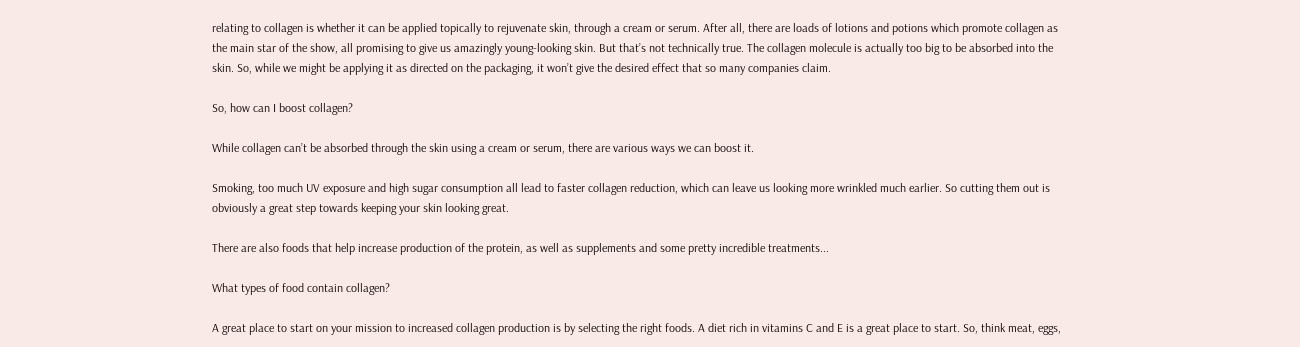relating to collagen is whether it can be applied topically to rejuvenate skin, through a cream or serum. After all, there are loads of lotions and potions which promote collagen as the main star of the show, all promising to give us amazingly young-looking skin. But that’s not technically true. The collagen molecule is actually too big to be absorbed into the skin. So, while we might be applying it as directed on the packaging, it won’t give the desired effect that so many companies claim.

So, how can I boost collagen?

While collagen can’t be absorbed through the skin using a cream or serum, there are various ways we can boost it.

Smoking, too much UV exposure and high sugar consumption all lead to faster collagen reduction, which can leave us looking more wrinkled much earlier. So cutting them out is obviously a great step towards keeping your skin looking great.

There are also foods that help increase production of the protein, as well as supplements and some pretty incredible treatments...

What types of food contain collagen?

A great place to start on your mission to increased collagen production is by selecting the right foods. A diet rich in vitamins C and E is a great place to start. So, think meat, eggs,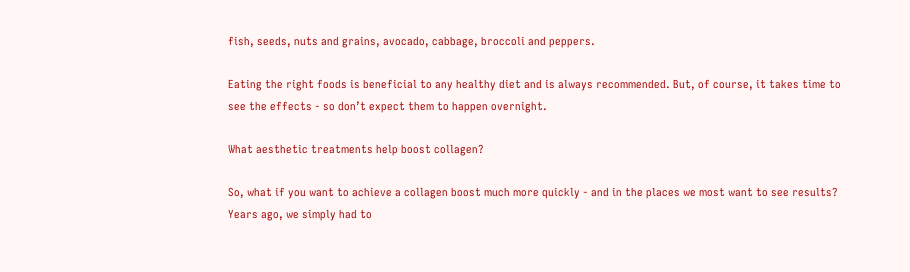fish, seeds, nuts and grains, avocado, cabbage, broccoli and peppers.

Eating the right foods is beneficial to any healthy diet and is always recommended. But, of course, it takes time to see the effects - so don’t expect them to happen overnight.

What aesthetic treatments help boost collagen?

So, what if you want to achieve a collagen boost much more quickly - and in the places we most want to see results? Years ago, we simply had to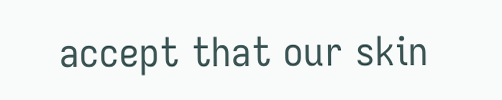accept that our skin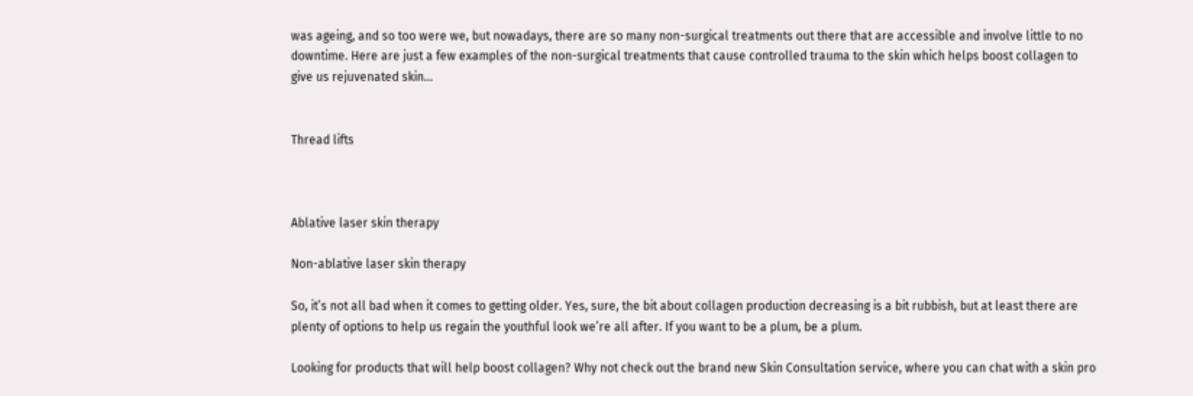was ageing, and so too were we, but nowadays, there are so many non-surgical treatments out there that are accessible and involve little to no downtime. Here are just a few examples of the non-surgical treatments that cause controlled trauma to the skin which helps boost collagen to give us rejuvenated skin...


Thread lifts



Ablative laser skin therapy

Non-ablative laser skin therapy

So, it’s not all bad when it comes to getting older. Yes, sure, the bit about collagen production decreasing is a bit rubbish, but at least there are plenty of options to help us regain the youthful look we’re all after. If you want to be a plum, be a plum.

Looking for products that will help boost collagen? Why not check out the brand new Skin Consultation service, where you can chat with a skin pro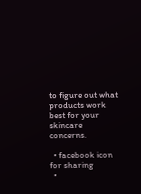to figure out what products work best for your skincare concerns.

  • facebook icon for sharing
  •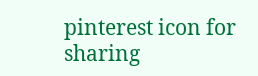pinterest icon for sharing